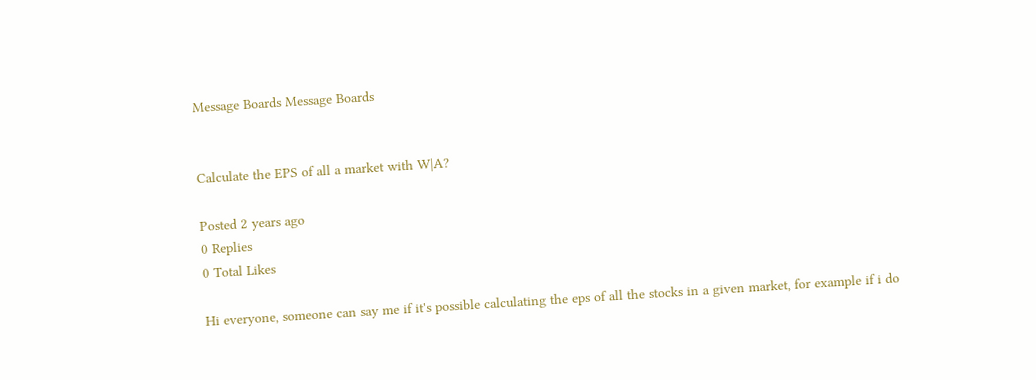Message Boards Message Boards


Calculate the EPS of all a market with W|A?

Posted 2 years ago
0 Replies
0 Total Likes

Hi everyone, someone can say me if it's possible calculating the eps of all the stocks in a given market, for example if i do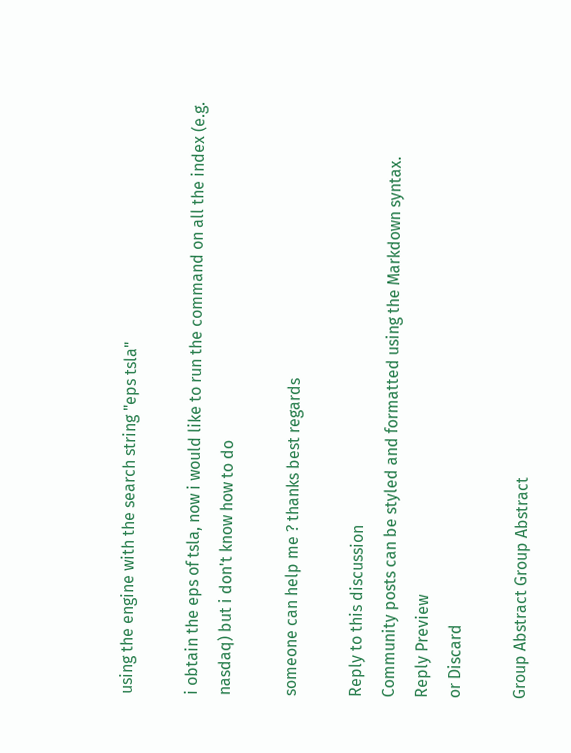using the engine with the search string "eps tsla"

i obtain the eps of tsla, now i would like to run the command on all the index (e.g. nasdaq) but i don't know how to do

someone can help me ? thanks best regards

Reply to this discussion
Community posts can be styled and formatted using the Markdown syntax.
Reply Preview
or Discard

Group Abstract Group Abstract